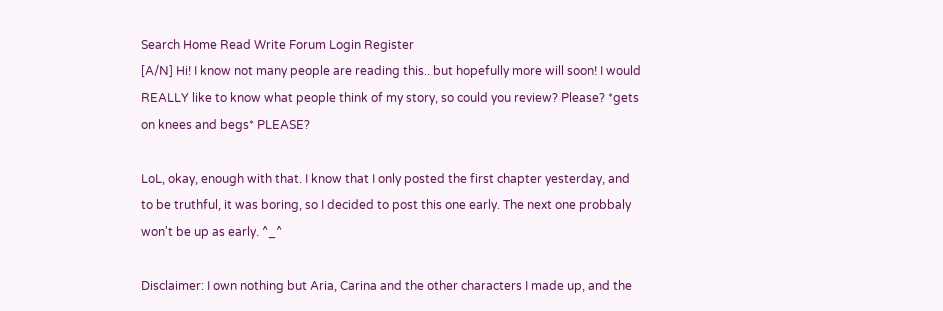Search Home Read Write Forum Login Register
[A/N] Hi! I know not many people are reading this.. but hopefully more will soon! I would REALLY like to know what people think of my story, so could you review? Please? *gets on knees and begs* PLEASE?

LoL, okay, enough with that. I know that I only posted the first chapter yesterday, and to be truthful, it was boring, so I decided to post this one early. The next one probbaly won't be up as early. ^_^

Disclaimer: I own nothing but Aria, Carina and the other characters I made up, and the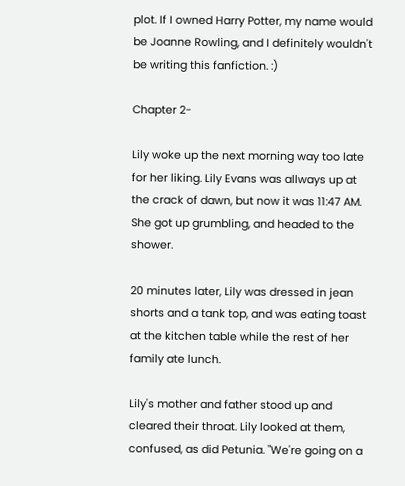plot. If I owned Harry Potter, my name would be Joanne Rowling, and I definitely wouldn't be writing this fanfiction. :)

Chapter 2-

Lily woke up the next morning way too late for her liking. Lily Evans was allways up at the crack of dawn, but now it was 11:47 AM. She got up grumbling, and headed to the shower.

20 minutes later, Lily was dressed in jean shorts and a tank top, and was eating toast at the kitchen table while the rest of her family ate lunch.

Lily's mother and father stood up and cleared their throat. Lily looked at them, confused, as did Petunia. "We're going on a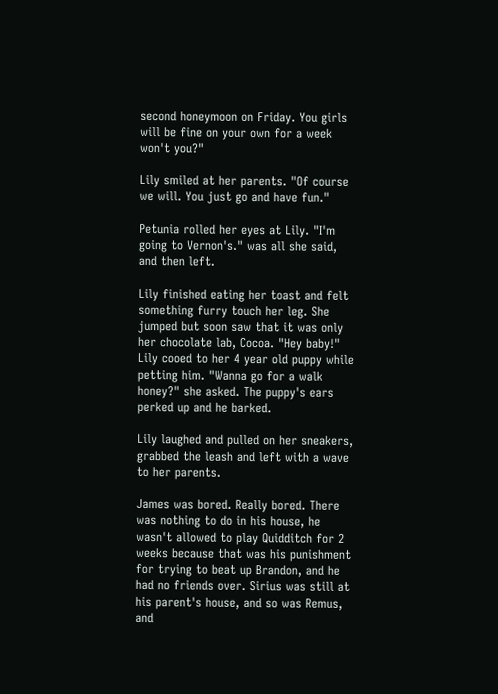second honeymoon on Friday. You girls will be fine on your own for a week won't you?"

Lily smiled at her parents. "Of course we will. You just go and have fun."

Petunia rolled her eyes at Lily. "I'm going to Vernon's." was all she said, and then left.

Lily finished eating her toast and felt something furry touch her leg. She jumped but soon saw that it was only her chocolate lab, Cocoa. "Hey baby!" Lily cooed to her 4 year old puppy while petting him. "Wanna go for a walk honey?" she asked. The puppy's ears perked up and he barked.

Lily laughed and pulled on her sneakers, grabbed the leash and left with a wave to her parents.

James was bored. Really bored. There was nothing to do in his house, he wasn't allowed to play Quidditch for 2 weeks because that was his punishment for trying to beat up Brandon, and he had no friends over. Sirius was still at his parent's house, and so was Remus, and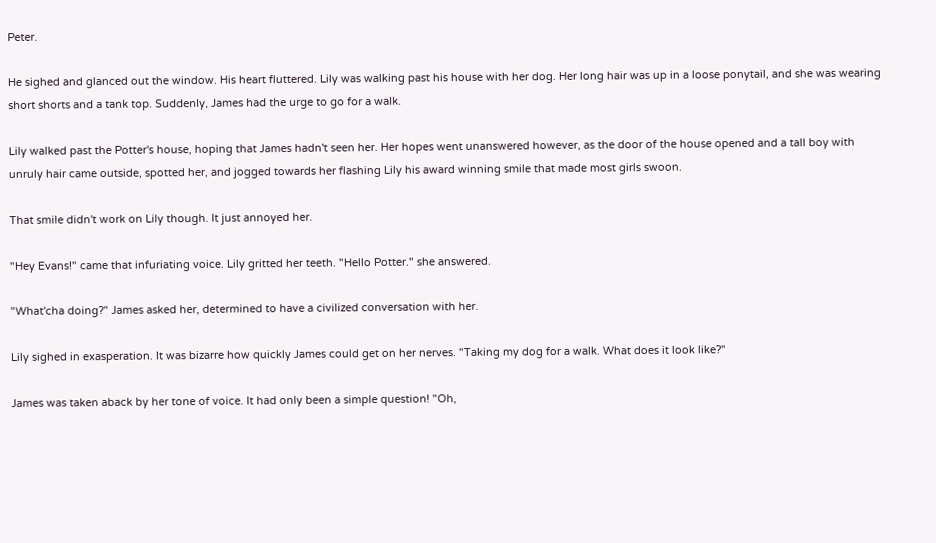Peter.

He sighed and glanced out the window. His heart fluttered. Lily was walking past his house with her dog. Her long hair was up in a loose ponytail, and she was wearing short shorts and a tank top. Suddenly, James had the urge to go for a walk.

Lily walked past the Potter's house, hoping that James hadn't seen her. Her hopes went unanswered however, as the door of the house opened and a tall boy with unruly hair came outside, spotted her, and jogged towards her flashing Lily his award winning smile that made most girls swoon.

That smile didn't work on Lily though. It just annoyed her.

"Hey Evans!" came that infuriating voice. Lily gritted her teeth. "Hello Potter." she answered.

"What'cha doing?" James asked her, determined to have a civilized conversation with her.

Lily sighed in exasperation. It was bizarre how quickly James could get on her nerves. "Taking my dog for a walk. What does it look like?"

James was taken aback by her tone of voice. It had only been a simple question! "Oh,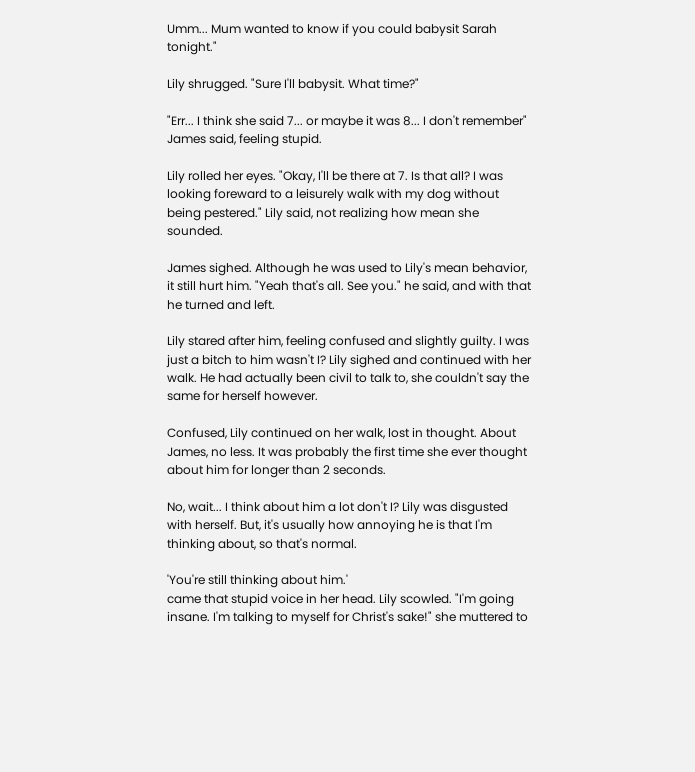Umm... Mum wanted to know if you could babysit Sarah tonight."

Lily shrugged. "Sure I'll babysit. What time?"

"Err... I think she said 7... or maybe it was 8... I don't remember" James said, feeling stupid.

Lily rolled her eyes. "Okay, I'll be there at 7. Is that all? I was looking foreward to a leisurely walk with my dog without being pestered." Lily said, not realizing how mean she sounded.

James sighed. Although he was used to Lily's mean behavior, it still hurt him. "Yeah that's all. See you." he said, and with that he turned and left.

Lily stared after him, feeling confused and slightly guilty. I was just a bitch to him wasn't I? Lily sighed and continued with her walk. He had actually been civil to talk to, she couldn't say the same for herself however.

Confused, Lily continued on her walk, lost in thought. About James, no less. It was probably the first time she ever thought about him for longer than 2 seconds.

No, wait... I think about him a lot don't I? Lily was disgusted with herself. But, it's usually how annoying he is that I'm thinking about, so that's normal.

'You're still thinking about him.'
came that stupid voice in her head. Lily scowled. "I'm going insane. I'm talking to myself for Christ's sake!" she muttered to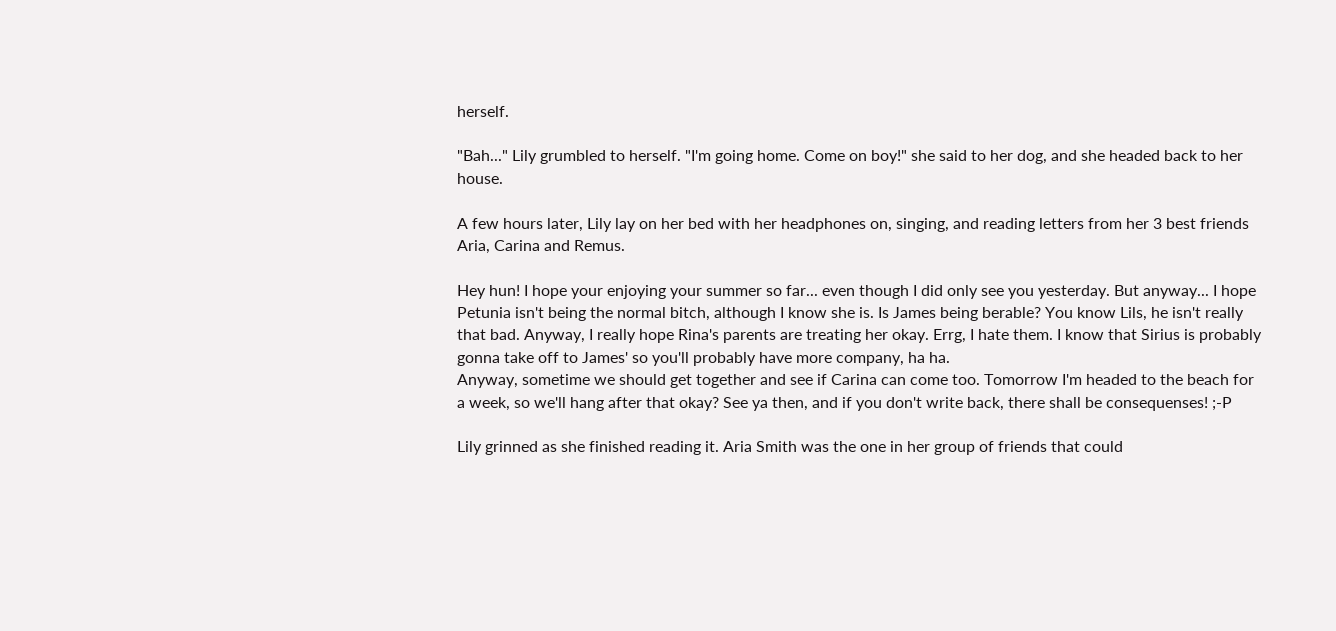herself.

"Bah..." Lily grumbled to herself. "I'm going home. Come on boy!" she said to her dog, and she headed back to her house.

A few hours later, Lily lay on her bed with her headphones on, singing, and reading letters from her 3 best friends Aria, Carina and Remus.

Hey hun! I hope your enjoying your summer so far... even though I did only see you yesterday. But anyway... I hope Petunia isn't being the normal bitch, although I know she is. Is James being berable? You know Lils, he isn't really that bad. Anyway, I really hope Rina's parents are treating her okay. Errg, I hate them. I know that Sirius is probably gonna take off to James' so you'll probably have more company, ha ha.
Anyway, sometime we should get together and see if Carina can come too. Tomorrow I'm headed to the beach for a week, so we'll hang after that okay? See ya then, and if you don't write back, there shall be consequenses! ;-P

Lily grinned as she finished reading it. Aria Smith was the one in her group of friends that could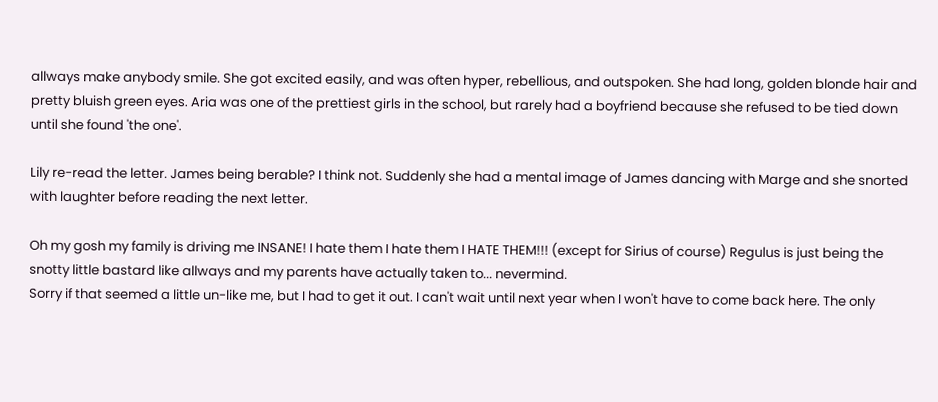allways make anybody smile. She got excited easily, and was often hyper, rebellious, and outspoken. She had long, golden blonde hair and pretty bluish green eyes. Aria was one of the prettiest girls in the school, but rarely had a boyfriend because she refused to be tied down until she found 'the one'.

Lily re-read the letter. James being berable? I think not. Suddenly she had a mental image of James dancing with Marge and she snorted with laughter before reading the next letter.

Oh my gosh my family is driving me INSANE! I hate them I hate them I HATE THEM!!! (except for Sirius of course) Regulus is just being the snotty little bastard like allways and my parents have actually taken to... nevermind.
Sorry if that seemed a little un-like me, but I had to get it out. I can't wait until next year when I won't have to come back here. The only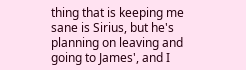thing that is keeping me sane is Sirius, but he's planning on leaving and going to James', and I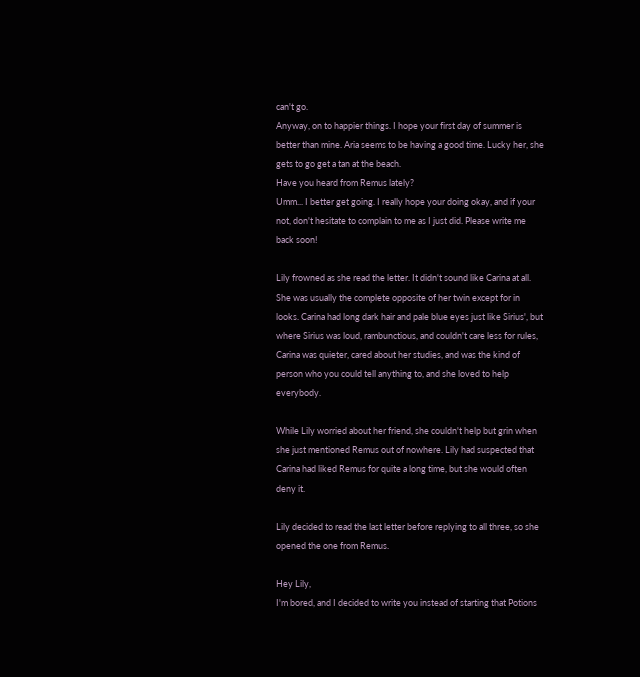can't go.
Anyway, on to happier things. I hope your first day of summer is better than mine. Aria seems to be having a good time. Lucky her, she gets to go get a tan at the beach.
Have you heard from Remus lately?
Umm... I better get going. I really hope your doing okay, and if your not, don't hesitate to complain to me as I just did. Please write me back soon!

Lily frowned as she read the letter. It didn't sound like Carina at all. She was usually the complete opposite of her twin except for in looks. Carina had long dark hair and pale blue eyes just like Sirius', but where Sirius was loud, rambunctious, and couldn't care less for rules, Carina was quieter, cared about her studies, and was the kind of person who you could tell anything to, and she loved to help everybody.

While Lily worried about her friend, she couldn't help but grin when she just mentioned Remus out of nowhere. Lily had suspected that Carina had liked Remus for quite a long time, but she would often deny it.

Lily decided to read the last letter before replying to all three, so she opened the one from Remus.

Hey Lily,
I'm bored, and I decided to write you instead of starting that Potions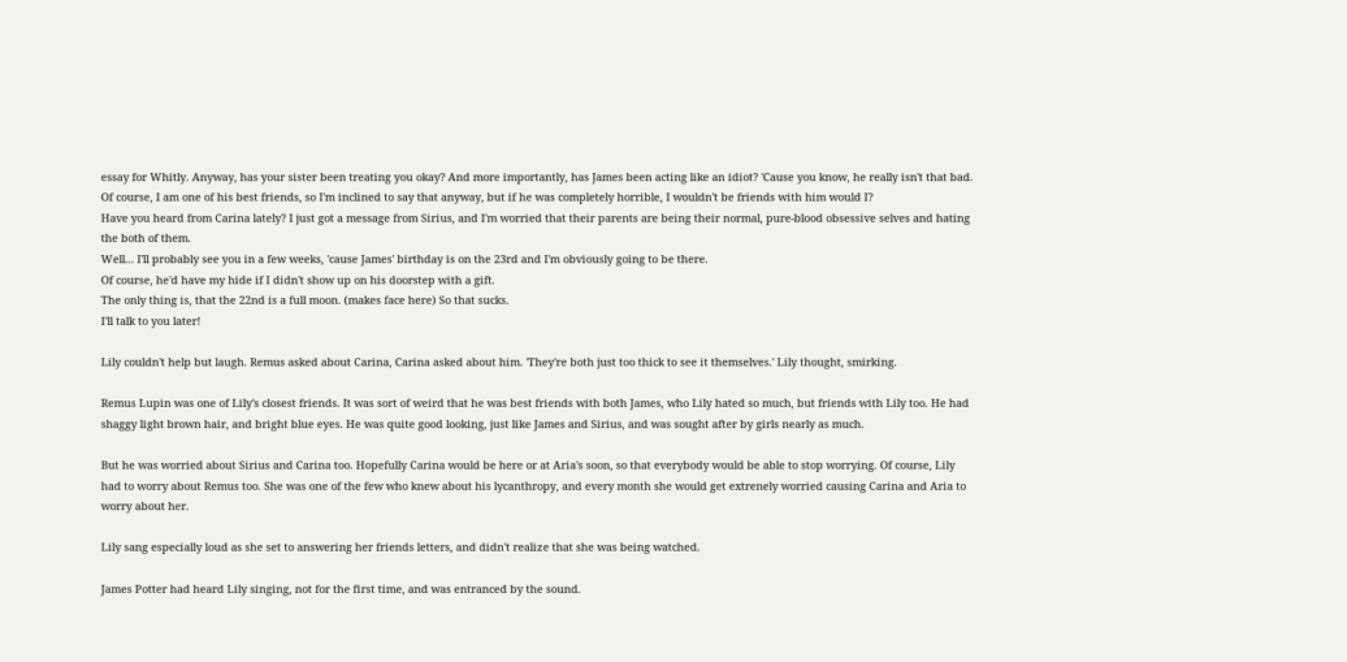essay for Whitly. Anyway, has your sister been treating you okay? And more importantly, has James been acting like an idiot? 'Cause you know, he really isn't that bad.
Of course, I am one of his best friends, so I'm inclined to say that anyway, but if he was completely horrible, I wouldn't be friends with him would I?
Have you heard from Carina lately? I just got a message from Sirius, and I'm worried that their parents are being their normal, pure-blood obsessive selves and hating the both of them.
Well... I'll probably see you in a few weeks, 'cause James' birthday is on the 23rd and I'm obviously going to be there.
Of course, he'd have my hide if I didn't show up on his doorstep with a gift.
The only thing is, that the 22nd is a full moon. (makes face here) So that sucks.
I'll talk to you later!

Lily couldn't help but laugh. Remus asked about Carina, Carina asked about him. 'They're both just too thick to see it themselves.' Lily thought, smirking.

Remus Lupin was one of Lily's closest friends. It was sort of weird that he was best friends with both James, who Lily hated so much, but friends with Lily too. He had shaggy light brown hair, and bright blue eyes. He was quite good looking, just like James and Sirius, and was sought after by girls nearly as much.

But he was worried about Sirius and Carina too. Hopefully Carina would be here or at Aria's soon, so that everybody would be able to stop worrying. Of course, Lily had to worry about Remus too. She was one of the few who knew about his lycanthropy, and every month she would get extrenely worried causing Carina and Aria to worry about her.

Lily sang especially loud as she set to answering her friends letters, and didn't realize that she was being watched.

James Potter had heard Lily singing, not for the first time, and was entranced by the sound.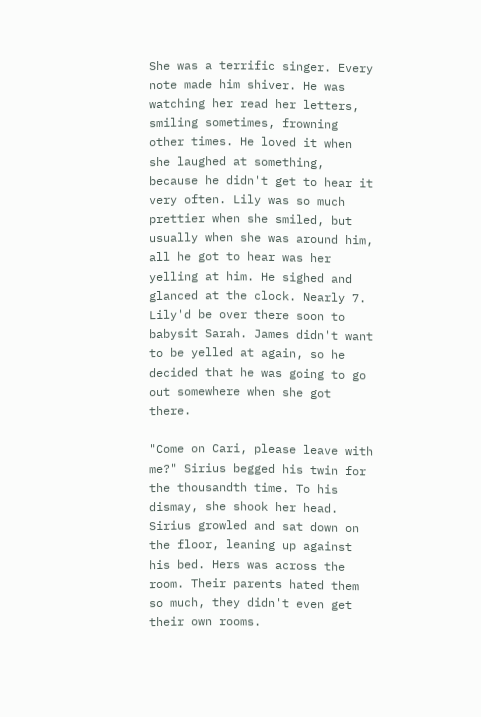She was a terrific singer. Every note made him shiver. He was watching her read her letters, smiling sometimes, frowning other times. He loved it when she laughed at something, because he didn't get to hear it very often. Lily was so much prettier when she smiled, but usually when she was around him, all he got to hear was her yelling at him. He sighed and glanced at the clock. Nearly 7. Lily'd be over there soon to babysit Sarah. James didn't want to be yelled at again, so he decided that he was going to go out somewhere when she got there.

"Come on Cari, please leave with me?" Sirius begged his twin for the thousandth time. To his dismay, she shook her head. Sirius growled and sat down on the floor, leaning up against his bed. Hers was across the room. Their parents hated them so much, they didn't even get their own rooms.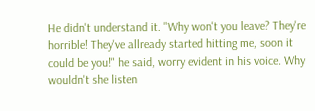He didn't understand it. "Why won't you leave? They're horrible! They've allready started hitting me, soon it could be you!" he said, worry evident in his voice. Why wouldn't she listen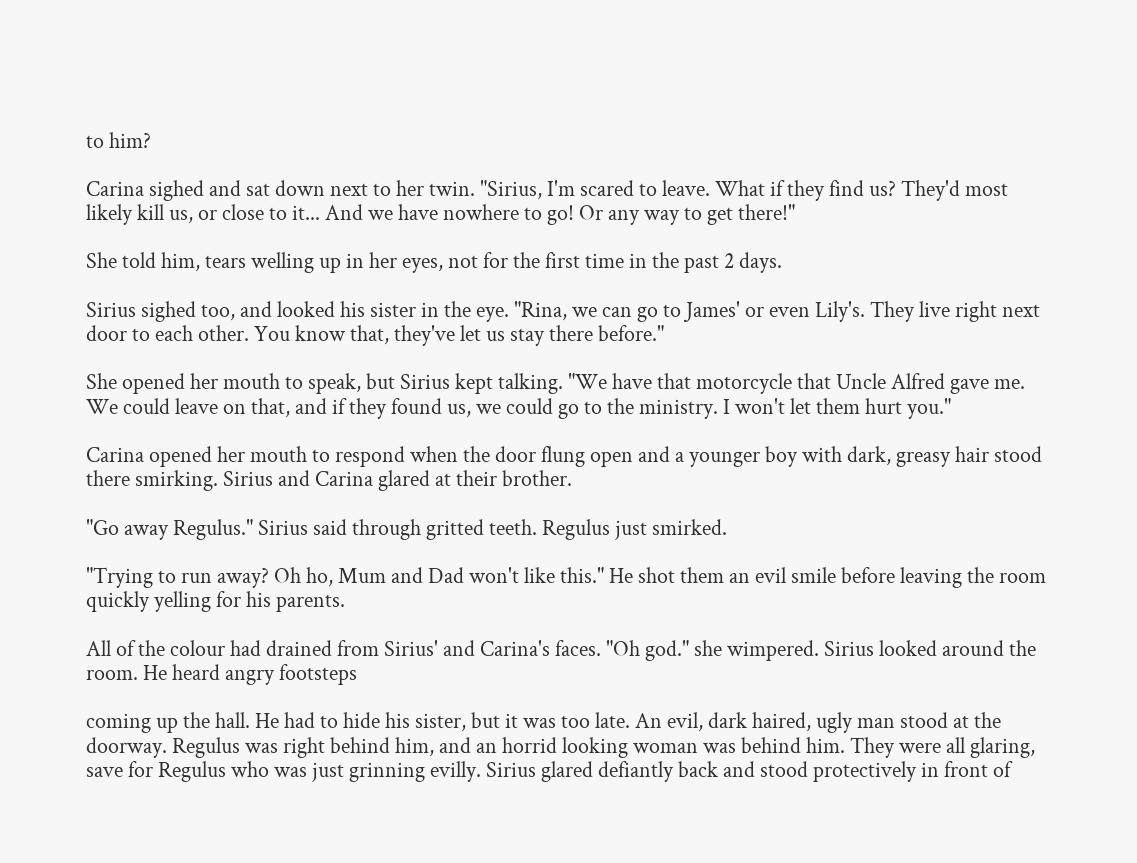to him?

Carina sighed and sat down next to her twin. "Sirius, I'm scared to leave. What if they find us? They'd most likely kill us, or close to it... And we have nowhere to go! Or any way to get there!"

She told him, tears welling up in her eyes, not for the first time in the past 2 days.

Sirius sighed too, and looked his sister in the eye. "Rina, we can go to James' or even Lily's. They live right next door to each other. You know that, they've let us stay there before."

She opened her mouth to speak, but Sirius kept talking. "We have that motorcycle that Uncle Alfred gave me. We could leave on that, and if they found us, we could go to the ministry. I won't let them hurt you."

Carina opened her mouth to respond when the door flung open and a younger boy with dark, greasy hair stood there smirking. Sirius and Carina glared at their brother.

"Go away Regulus." Sirius said through gritted teeth. Regulus just smirked.

"Trying to run away? Oh ho, Mum and Dad won't like this." He shot them an evil smile before leaving the room quickly yelling for his parents.

All of the colour had drained from Sirius' and Carina's faces. "Oh god." she wimpered. Sirius looked around the room. He heard angry footsteps

coming up the hall. He had to hide his sister, but it was too late. An evil, dark haired, ugly man stood at the doorway. Regulus was right behind him, and an horrid looking woman was behind him. They were all glaring, save for Regulus who was just grinning evilly. Sirius glared defiantly back and stood protectively in front of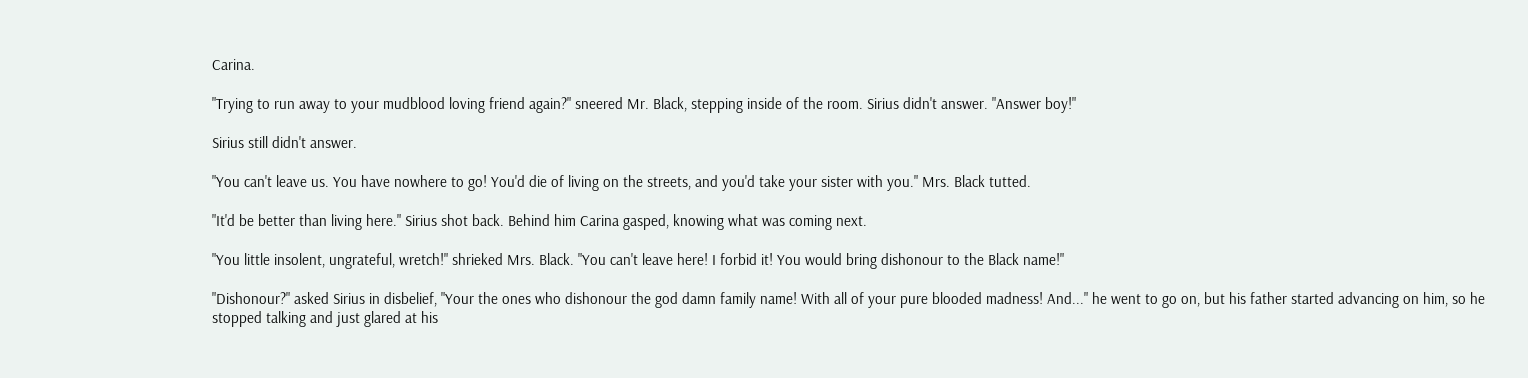Carina.

"Trying to run away to your mudblood loving friend again?" sneered Mr. Black, stepping inside of the room. Sirius didn't answer. "Answer boy!"

Sirius still didn't answer.

"You can't leave us. You have nowhere to go! You'd die of living on the streets, and you'd take your sister with you." Mrs. Black tutted.

"It'd be better than living here." Sirius shot back. Behind him Carina gasped, knowing what was coming next.

"You little insolent, ungrateful, wretch!" shrieked Mrs. Black. "You can't leave here! I forbid it! You would bring dishonour to the Black name!"

"Dishonour?" asked Sirius in disbelief, "Your the ones who dishonour the god damn family name! With all of your pure blooded madness! And..." he went to go on, but his father started advancing on him, so he stopped talking and just glared at his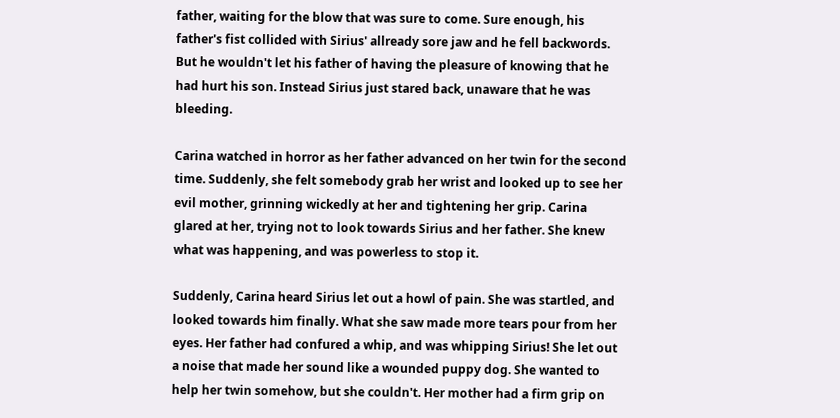father, waiting for the blow that was sure to come. Sure enough, his father's fist collided with Sirius' allready sore jaw and he fell backwords. But he wouldn't let his father of having the pleasure of knowing that he had hurt his son. Instead Sirius just stared back, unaware that he was bleeding.

Carina watched in horror as her father advanced on her twin for the second time. Suddenly, she felt somebody grab her wrist and looked up to see her evil mother, grinning wickedly at her and tightening her grip. Carina glared at her, trying not to look towards Sirius and her father. She knew what was happening, and was powerless to stop it.

Suddenly, Carina heard Sirius let out a howl of pain. She was startled, and looked towards him finally. What she saw made more tears pour from her eyes. Her father had confured a whip, and was whipping Sirius! She let out a noise that made her sound like a wounded puppy dog. She wanted to help her twin somehow, but she couldn't. Her mother had a firm grip on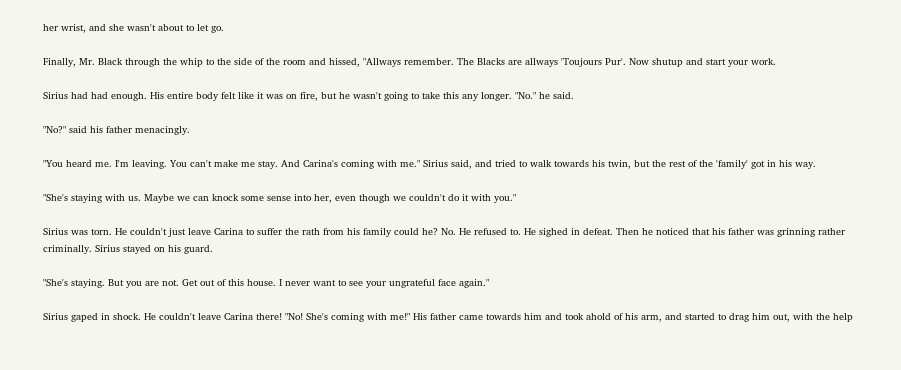her wrist, and she wasn't about to let go.

Finally, Mr. Black through the whip to the side of the room and hissed, "Allways remember. The Blacks are allways 'Toujours Pur'. Now shutup and start your work.

Sirius had had enough. His entire body felt like it was on fire, but he wasn't going to take this any longer. "No." he said.

"No?" said his father menacingly.

"You heard me. I'm leaving. You can't make me stay. And Carina's coming with me." Sirius said, and tried to walk towards his twin, but the rest of the 'family' got in his way.

"She's staying with us. Maybe we can knock some sense into her, even though we couldn't do it with you."

Sirius was torn. He couldn't just leave Carina to suffer the rath from his family could he? No. He refused to. He sighed in defeat. Then he noticed that his father was grinning rather criminally. Sirius stayed on his guard.

"She's staying. But you are not. Get out of this house. I never want to see your ungrateful face again."

Sirius gaped in shock. He couldn't leave Carina there! "No! She's coming with me!" His father came towards him and took ahold of his arm, and started to drag him out, with the help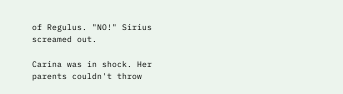of Regulus. "NO!" Sirius screamed out.

Carina was in shock. Her parents couldn't throw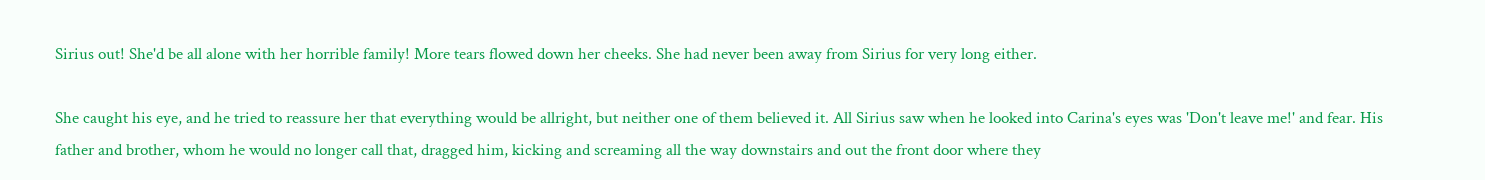Sirius out! She'd be all alone with her horrible family! More tears flowed down her cheeks. She had never been away from Sirius for very long either.

She caught his eye, and he tried to reassure her that everything would be allright, but neither one of them believed it. All Sirius saw when he looked into Carina's eyes was 'Don't leave me!' and fear. His father and brother, whom he would no longer call that, dragged him, kicking and screaming all the way downstairs and out the front door where they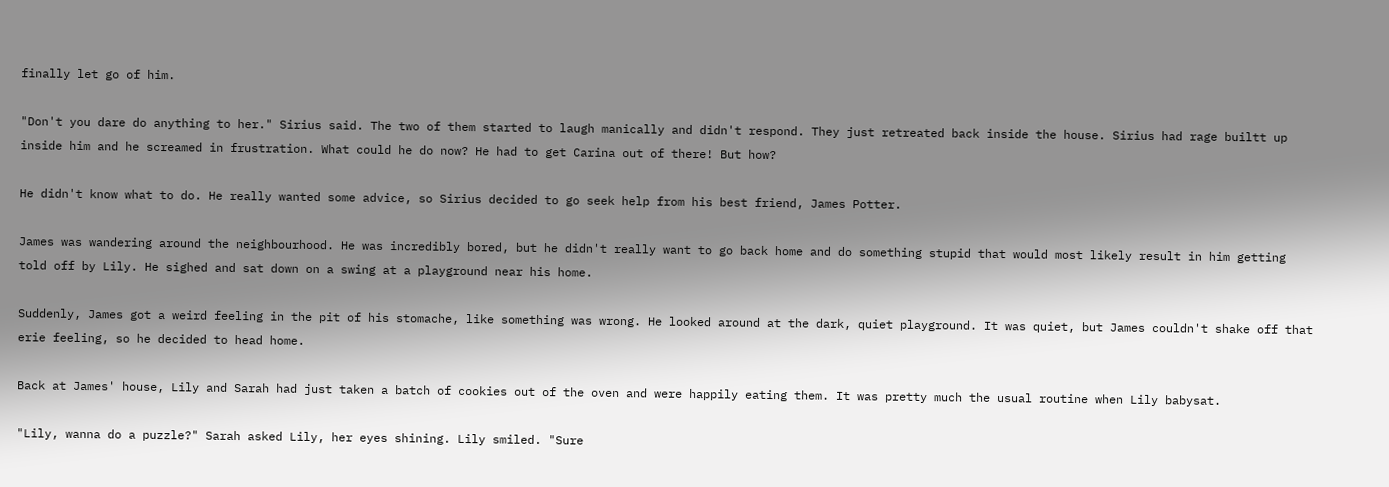finally let go of him.

"Don't you dare do anything to her." Sirius said. The two of them started to laugh manically and didn't respond. They just retreated back inside the house. Sirius had rage builtt up inside him and he screamed in frustration. What could he do now? He had to get Carina out of there! But how?

He didn't know what to do. He really wanted some advice, so Sirius decided to go seek help from his best friend, James Potter.

James was wandering around the neighbourhood. He was incredibly bored, but he didn't really want to go back home and do something stupid that would most likely result in him getting told off by Lily. He sighed and sat down on a swing at a playground near his home.

Suddenly, James got a weird feeling in the pit of his stomache, like something was wrong. He looked around at the dark, quiet playground. It was quiet, but James couldn't shake off that erie feeling, so he decided to head home.

Back at James' house, Lily and Sarah had just taken a batch of cookies out of the oven and were happily eating them. It was pretty much the usual routine when Lily babysat.

"Lily, wanna do a puzzle?" Sarah asked Lily, her eyes shining. Lily smiled. "Sure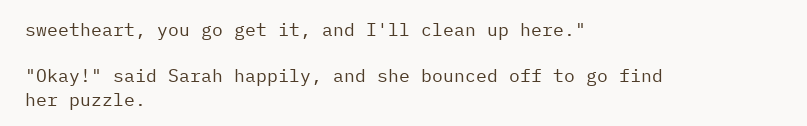sweetheart, you go get it, and I'll clean up here."

"Okay!" said Sarah happily, and she bounced off to go find her puzzle.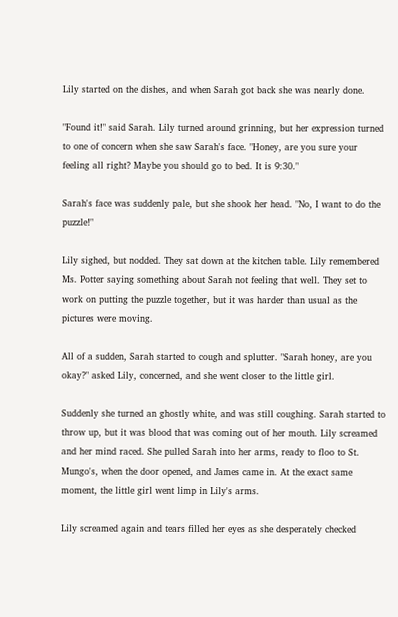Lily started on the dishes, and when Sarah got back she was nearly done.

"Found it!" said Sarah. Lily turned around grinning, but her expression turned to one of concern when she saw Sarah's face. "Honey, are you sure your feeling all right? Maybe you should go to bed. It is 9:30."

Sarah's face was suddenly pale, but she shook her head. "No, I want to do the puzzle!"

Lily sighed, but nodded. They sat down at the kitchen table. Lily remembered Ms. Potter saying something about Sarah not feeling that well. They set to work on putting the puzzle together, but it was harder than usual as the pictures were moving.

All of a sudden, Sarah started to cough and splutter. "Sarah honey, are you okay?" asked Lily, concerned, and she went closer to the little girl.

Suddenly she turned an ghostly white, and was still coughing. Sarah started to throw up, but it was blood that was coming out of her mouth. Lily screamed and her mind raced. She pulled Sarah into her arms, ready to floo to St. Mungo's, when the door opened, and James came in. At the exact same moment, the little girl went limp in Lily's arms.

Lily screamed again and tears filled her eyes as she desperately checked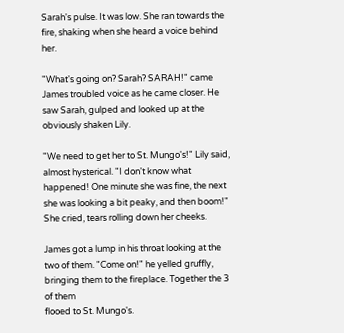Sarah's pulse. It was low. She ran towards the fire, shaking when she heard a voice behind her.

"What's going on? Sarah? SARAH!" came James troubled voice as he came closer. He saw Sarah, gulped and looked up at the obviously shaken Lily.

"We need to get her to St. Mungo's!" Lily said, almost hysterical. "I don't know what happened! One minute she was fine, the next she was looking a bit peaky, and then boom!" She cried, tears rolling down her cheeks.

James got a lump in his throat looking at the two of them. "Come on!" he yelled gruffly, bringing them to the fireplace. Together the 3 of them
flooed to St. Mungo's.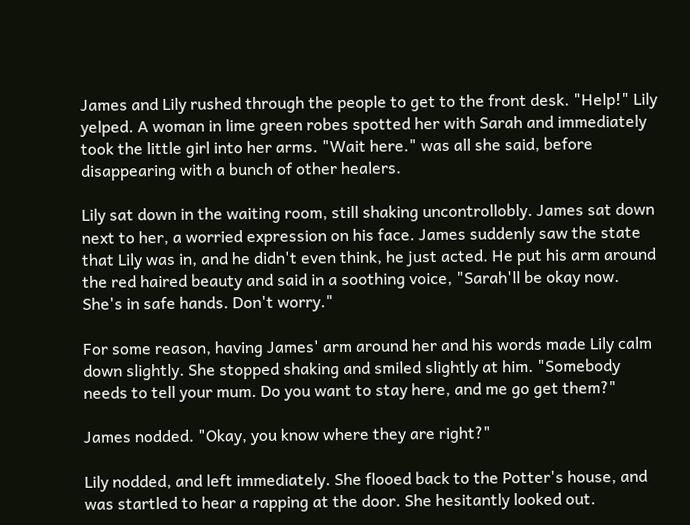James and Lily rushed through the people to get to the front desk. "Help!" Lily yelped. A woman in lime green robes spotted her with Sarah and immediately took the little girl into her arms. "Wait here." was all she said, before disappearing with a bunch of other healers.

Lily sat down in the waiting room, still shaking uncontrollobly. James sat down next to her, a worried expression on his face. James suddenly saw the state that Lily was in, and he didn't even think, he just acted. He put his arm around the red haired beauty and said in a soothing voice, "Sarah'll be okay now. She's in safe hands. Don't worry."

For some reason, having James' arm around her and his words made Lily calm down slightly. She stopped shaking and smiled slightly at him. "Somebody needs to tell your mum. Do you want to stay here, and me go get them?"

James nodded. "Okay, you know where they are right?"

Lily nodded, and left immediately. She flooed back to the Potter's house, and was startled to hear a rapping at the door. She hesitantly looked out.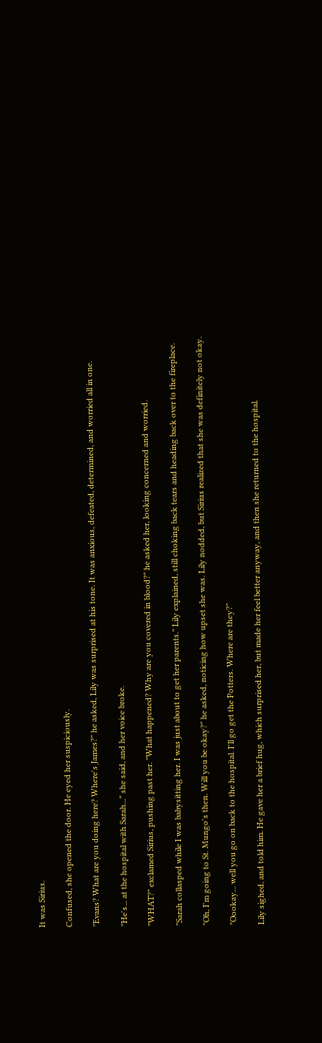It was Sirius.

Confused, she opened the door. He eyed her suspiciously.

"Evans? What are you doing here? Where's James?" he asked, Lily was surprised at his tone. It was anxious, defeated, determined, and worried all in one.

"He's... at the hospital with Sarah..." she said, and her voice broke.

"WHAT?" exclamed Sirius, pushing past her. "What happened? Why are you covered in blood?" he asked her, looking concerned and worried.

"Sarah collasped while I was babysitting her. I was just about to get her parents." Lily explained, still choking back tears and heading back over to the fireplace.

"Oh, I'm going to St. Mungo's then. Will you be okay?" he asked, noticing how upset she was. Lily nodded, but Sirius realized that she was definitely not okay.

"Oookay... well you go on back to the hospital. I'll go get the Potters. Where are they?"

Lily sighed, and told him. He gave her a brief hug, which surprised her, but made her feel better anyway, and then she returned to the hospital.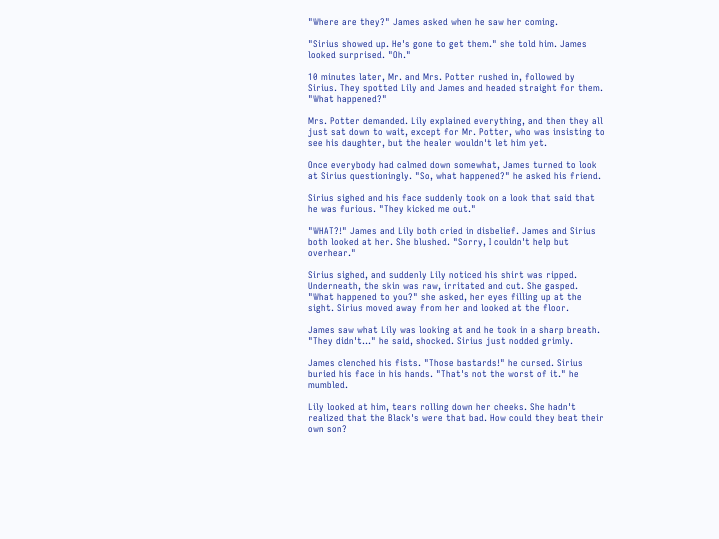"Where are they?" James asked when he saw her coming.

"Sirius showed up. He's gone to get them." she told him. James looked surprised. "Oh."

10 minutes later, Mr. and Mrs. Potter rushed in, followed by Sirius. They spotted Lily and James and headed straight for them. "What happened?"

Mrs. Potter demanded. Lily explained everything, and then they all just sat down to wait, except for Mr. Potter, who was insisting to see his daughter, but the healer wouldn't let him yet.

Once everybody had calmed down somewhat, James turned to look at Sirius questioningly. "So, what happened?" he asked his friend.

Sirius sighed and his face suddenly took on a look that said that he was furious. "They kicked me out."

"WHAT?!" James and Lily both cried in disbelief. James and Sirius both looked at her. She blushed. "Sorry, I couldn't help but overhear."

Sirius sighed, and suddenly Lily noticed his shirt was ripped. Underneath, the skin was raw, irritated and cut. She gasped. "What happened to you?" she asked, her eyes filling up at the sight. Sirius moved away from her and looked at the floor.

James saw what Lily was looking at and he took in a sharp breath. "They didn't..." he said, shocked. Sirius just nodded grimly.

James clenched his fists. "Those bastards!" he cursed. Sirius buried his face in his hands. "That's not the worst of it." he mumbled.

Lily looked at him, tears rolling down her cheeks. She hadn't realized that the Black's were that bad. How could they beat their own son?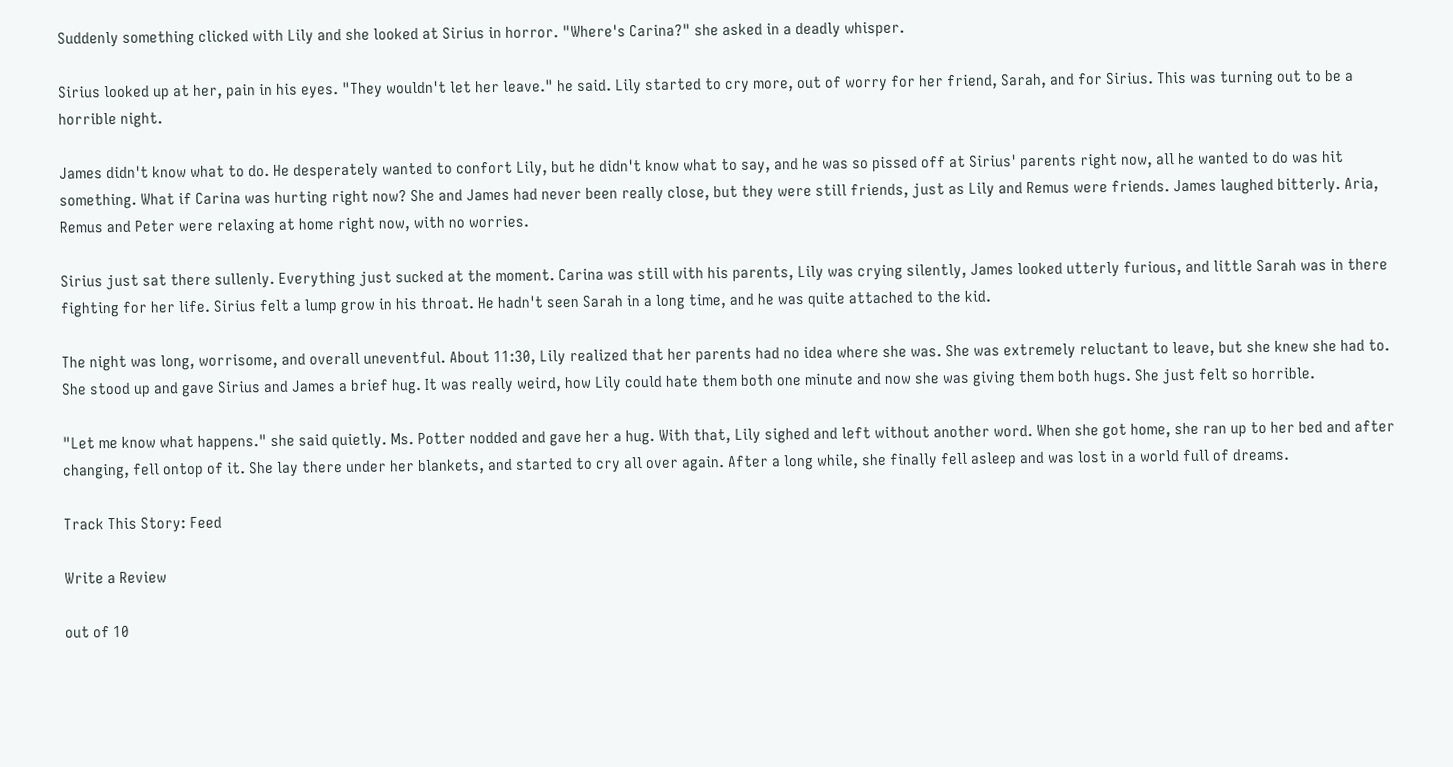Suddenly something clicked with Lily and she looked at Sirius in horror. "Where's Carina?" she asked in a deadly whisper.

Sirius looked up at her, pain in his eyes. "They wouldn't let her leave." he said. Lily started to cry more, out of worry for her friend, Sarah, and for Sirius. This was turning out to be a horrible night.

James didn't know what to do. He desperately wanted to confort Lily, but he didn't know what to say, and he was so pissed off at Sirius' parents right now, all he wanted to do was hit something. What if Carina was hurting right now? She and James had never been really close, but they were still friends, just as Lily and Remus were friends. James laughed bitterly. Aria, Remus and Peter were relaxing at home right now, with no worries.

Sirius just sat there sullenly. Everything just sucked at the moment. Carina was still with his parents, Lily was crying silently, James looked utterly furious, and little Sarah was in there fighting for her life. Sirius felt a lump grow in his throat. He hadn't seen Sarah in a long time, and he was quite attached to the kid.

The night was long, worrisome, and overall uneventful. About 11:30, Lily realized that her parents had no idea where she was. She was extremely reluctant to leave, but she knew she had to. She stood up and gave Sirius and James a brief hug. It was really weird, how Lily could hate them both one minute and now she was giving them both hugs. She just felt so horrible.

"Let me know what happens." she said quietly. Ms. Potter nodded and gave her a hug. With that, Lily sighed and left without another word. When she got home, she ran up to her bed and after changing, fell ontop of it. She lay there under her blankets, and started to cry all over again. After a long while, she finally fell asleep and was lost in a world full of dreams.

Track This Story: Feed

Write a Review

out of 10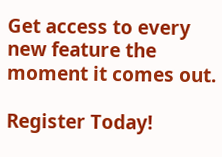Get access to every new feature the moment it comes out.

Register Today!